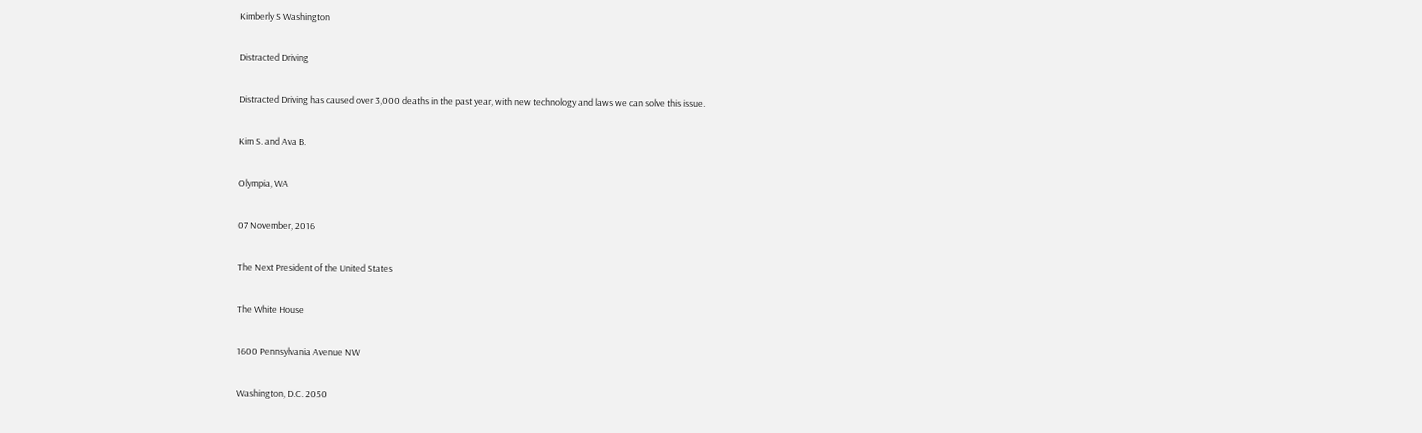Kimberly S Washington

Distracted Driving

Distracted Driving has caused over 3,000 deaths in the past year, with new technology and laws we can solve this issue.

Kim S. and Ava B.

Olympia, WA

07 November, 2016

The Next President of the United States

The White House

1600 Pennsylvania Avenue NW

Washington, D.C. 2050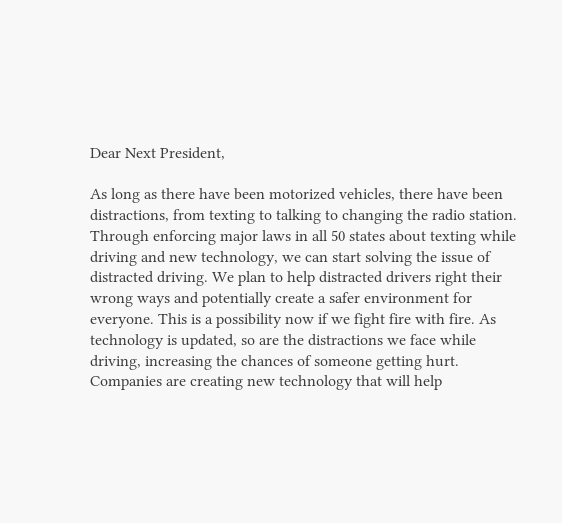Dear Next President,

As long as there have been motorized vehicles, there have been distractions, from texting to talking to changing the radio station. Through enforcing major laws in all 50 states about texting while driving and new technology, we can start solving the issue of distracted driving. We plan to help distracted drivers right their wrong ways and potentially create a safer environment for everyone. This is a possibility now if we fight fire with fire. As technology is updated, so are the distractions we face while driving, increasing the chances of someone getting hurt. Companies are creating new technology that will help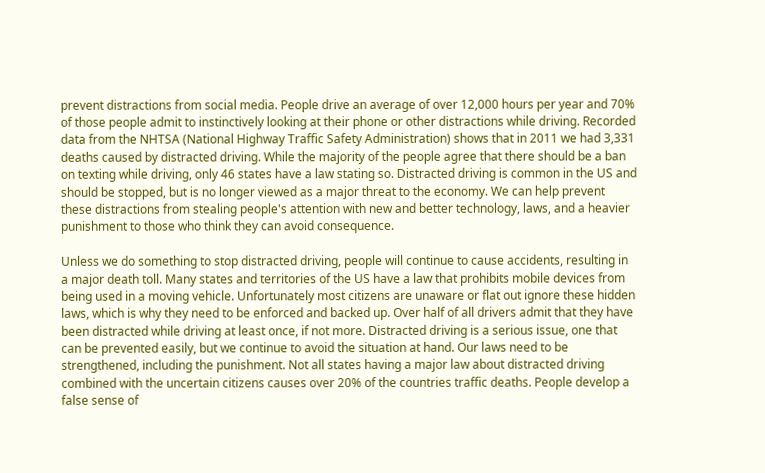prevent distractions from social media. People drive an average of over 12,000 hours per year and 70% of those people admit to instinctively looking at their phone or other distractions while driving. Recorded data from the NHTSA (National Highway Traffic Safety Administration) shows that in 2011 we had 3,331 deaths caused by distracted driving. While the majority of the people agree that there should be a ban on texting while driving, only 46 states have a law stating so. Distracted driving is common in the US and should be stopped, but is no longer viewed as a major threat to the economy. We can help prevent these distractions from stealing people's attention with new and better technology, laws, and a heavier punishment to those who think they can avoid consequence.

Unless we do something to stop distracted driving, people will continue to cause accidents, resulting in a major death toll. Many states and territories of the US have a law that prohibits mobile devices from being used in a moving vehicle. Unfortunately most citizens are unaware or flat out ignore these hidden laws, which is why they need to be enforced and backed up. Over half of all drivers admit that they have been distracted while driving at least once, if not more. Distracted driving is a serious issue, one that can be prevented easily, but we continue to avoid the situation at hand. Our laws need to be strengthened, including the punishment. Not all states having a major law about distracted driving combined with the uncertain citizens causes over 20% of the countries traffic deaths. People develop a false sense of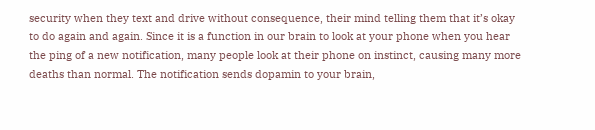security when they text and drive without consequence, their mind telling them that it’s okay to do again and again. Since it is a function in our brain to look at your phone when you hear the ping of a new notification, many people look at their phone on instinct, causing many more deaths than normal. The notification sends dopamin to your brain,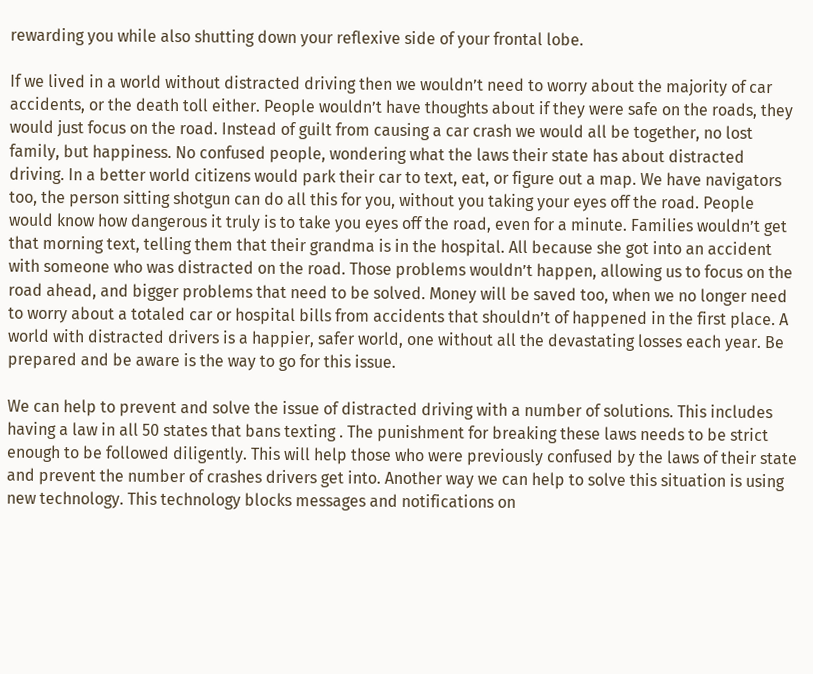rewarding you while also shutting down your reflexive side of your frontal lobe.

If we lived in a world without distracted driving then we wouldn’t need to worry about the majority of car accidents, or the death toll either. People wouldn’t have thoughts about if they were safe on the roads, they would just focus on the road. Instead of guilt from causing a car crash we would all be together, no lost family, but happiness. No confused people, wondering what the laws their state has about distracted driving. In a better world citizens would park their car to text, eat, or figure out a map. We have navigators too, the person sitting shotgun can do all this for you, without you taking your eyes off the road. People would know how dangerous it truly is to take you eyes off the road, even for a minute. Families wouldn’t get that morning text, telling them that their grandma is in the hospital. All because she got into an accident with someone who was distracted on the road. Those problems wouldn’t happen, allowing us to focus on the road ahead, and bigger problems that need to be solved. Money will be saved too, when we no longer need to worry about a totaled car or hospital bills from accidents that shouldn’t of happened in the first place. A world with distracted drivers is a happier, safer world, one without all the devastating losses each year. Be prepared and be aware is the way to go for this issue.

We can help to prevent and solve the issue of distracted driving with a number of solutions. This includes having a law in all 50 states that bans texting . The punishment for breaking these laws needs to be strict enough to be followed diligently. This will help those who were previously confused by the laws of their state and prevent the number of crashes drivers get into. Another way we can help to solve this situation is using new technology. This technology blocks messages and notifications on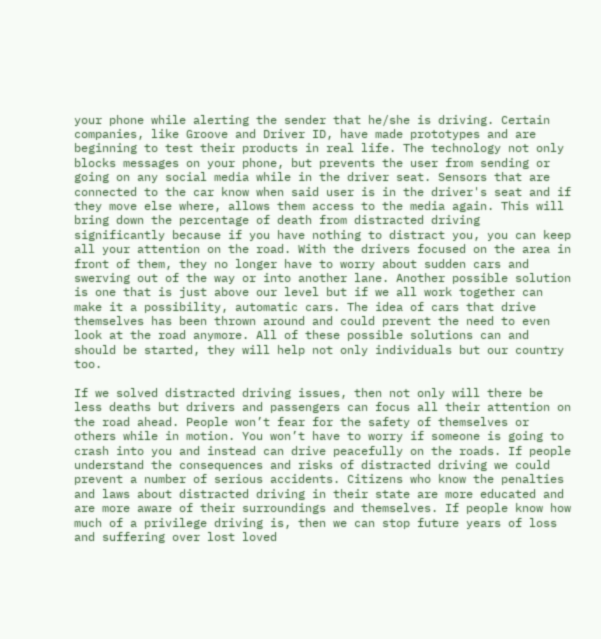your phone while alerting the sender that he/she is driving. Certain companies, like Groove and Driver ID, have made prototypes and are beginning to test their products in real life. The technology not only blocks messages on your phone, but prevents the user from sending or going on any social media while in the driver seat. Sensors that are connected to the car know when said user is in the driver's seat and if they move else where, allows them access to the media again. This will bring down the percentage of death from distracted driving significantly because if you have nothing to distract you, you can keep all your attention on the road. With the drivers focused on the area in front of them, they no longer have to worry about sudden cars and swerving out of the way or into another lane. Another possible solution is one that is just above our level but if we all work together can make it a possibility, automatic cars. The idea of cars that drive themselves has been thrown around and could prevent the need to even look at the road anymore. All of these possible solutions can and should be started, they will help not only individuals but our country too.

If we solved distracted driving issues, then not only will there be less deaths but drivers and passengers can focus all their attention on the road ahead. People won’t fear for the safety of themselves or others while in motion. You won’t have to worry if someone is going to crash into you and instead can drive peacefully on the roads. If people understand the consequences and risks of distracted driving we could prevent a number of serious accidents. Citizens who know the penalties and laws about distracted driving in their state are more educated and are more aware of their surroundings and themselves. If people know how much of a privilege driving is, then we can stop future years of loss and suffering over lost loved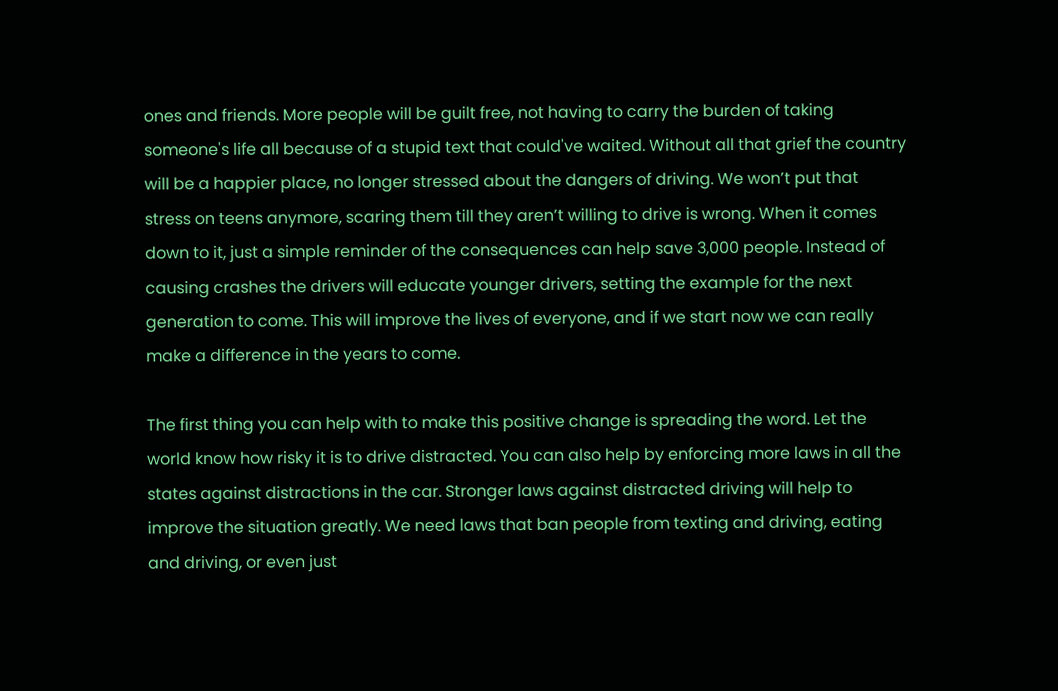ones and friends. More people will be guilt free, not having to carry the burden of taking someone's life all because of a stupid text that could've waited. Without all that grief the country will be a happier place, no longer stressed about the dangers of driving. We won’t put that stress on teens anymore, scaring them till they aren’t willing to drive is wrong. When it comes down to it, just a simple reminder of the consequences can help save 3,000 people. Instead of causing crashes the drivers will educate younger drivers, setting the example for the next generation to come. This will improve the lives of everyone, and if we start now we can really make a difference in the years to come.

The first thing you can help with to make this positive change is spreading the word. Let the world know how risky it is to drive distracted. You can also help by enforcing more laws in all the states against distractions in the car. Stronger laws against distracted driving will help to improve the situation greatly. We need laws that ban people from texting and driving, eating and driving, or even just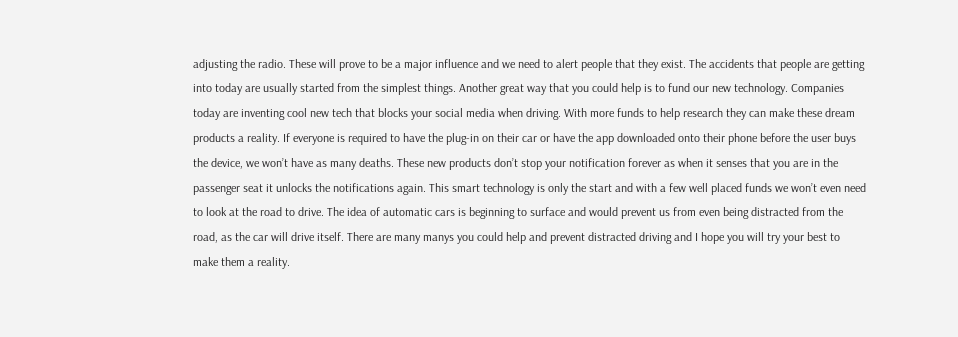adjusting the radio. These will prove to be a major influence and we need to alert people that they exist. The accidents that people are getting into today are usually started from the simplest things. Another great way that you could help is to fund our new technology. Companies today are inventing cool new tech that blocks your social media when driving. With more funds to help research they can make these dream products a reality. If everyone is required to have the plug-in on their car or have the app downloaded onto their phone before the user buys the device, we won’t have as many deaths. These new products don’t stop your notification forever as when it senses that you are in the passenger seat it unlocks the notifications again. This smart technology is only the start and with a few well placed funds we won’t even need to look at the road to drive. The idea of automatic cars is beginning to surface and would prevent us from even being distracted from the road, as the car will drive itself. There are many manys you could help and prevent distracted driving and I hope you will try your best to make them a reality.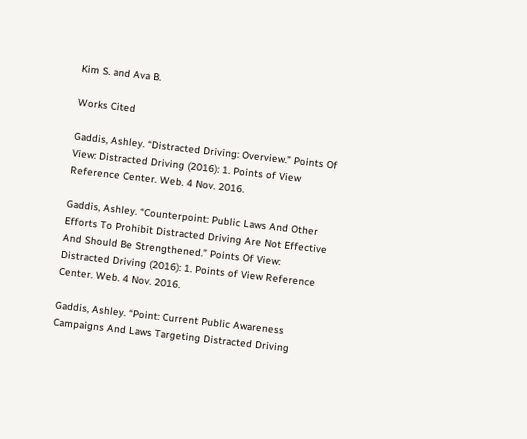Kim S. and Ava B.

Works Cited

Gaddis, Ashley. “Distracted Driving: Overview.” Points Of View: Distracted Driving (2016): 1. Points of View Reference Center. Web. 4 Nov. 2016.

Gaddis, Ashley. “Counterpoint: Public Laws And Other Efforts To Prohibit Distracted Driving Are Not Effective And Should Be Strengthened.” Points Of View: Distracted Driving (2016): 1. Points of View Reference Center. Web. 4 Nov. 2016.

Gaddis, Ashley. “Point: Current Public Awareness Campaigns And Laws Targeting Distracted Driving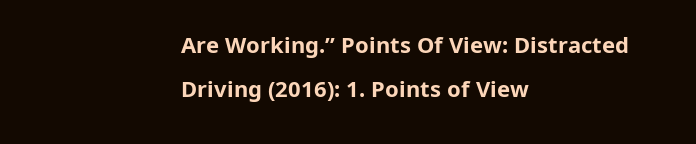Are Working.” Points Of View: Distracted Driving (2016): 1. Points of View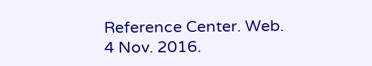Reference Center. Web. 4 Nov. 2016.